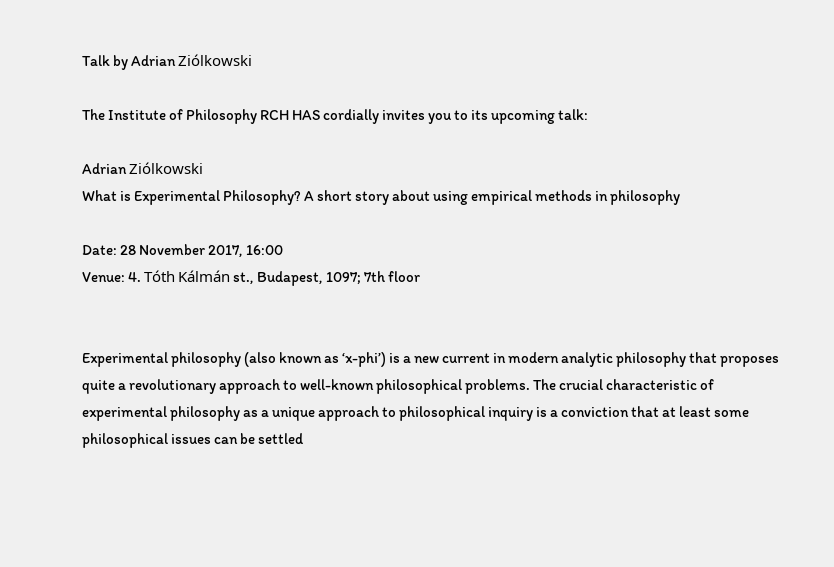Talk by Adrian Ziólkowski

The Institute of Philosophy RCH HAS cordially invites you to its upcoming talk:

Adrian Ziólkowski
What is Experimental Philosophy? A short story about using empirical methods in philosophy

Date: 28 November 2017, 16:00
Venue: 4. Tóth Kálmán st., Budapest, 1097; 7th floor


Experimental philosophy (also known as ‘x-phi’) is a new current in modern analytic philosophy that proposes quite a revolutionary approach to well-known philosophical problems. The crucial characteristic of experimental philosophy as a unique approach to philosophical inquiry is a conviction that at least some philosophical issues can be settled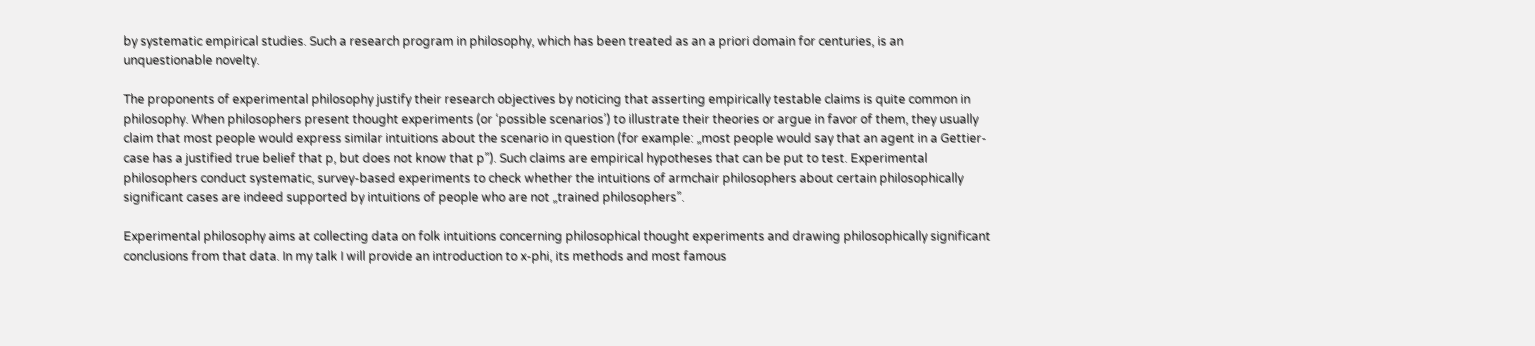by systematic empirical studies. Such a research program in philosophy, which has been treated as an a priori domain for centuries, is an unquestionable novelty.

The proponents of experimental philosophy justify their research objectives by noticing that asserting empirically testable claims is quite common in philosophy. When philosophers present thought experiments (or ‘possible scenarios’) to illustrate their theories or argue in favor of them, they usually claim that most people would express similar intuitions about the scenario in question (for example: „most people would say that an agent in a Gettier-case has a justified true belief that p, but does not know that p”). Such claims are empirical hypotheses that can be put to test. Experimental philosophers conduct systematic, survey-based experiments to check whether the intuitions of armchair philosophers about certain philosophically significant cases are indeed supported by intuitions of people who are not „trained philosophers”.

Experimental philosophy aims at collecting data on folk intuitions concerning philosophical thought experiments and drawing philosophically significant conclusions from that data. In my talk I will provide an introduction to x-phi, its methods and most famous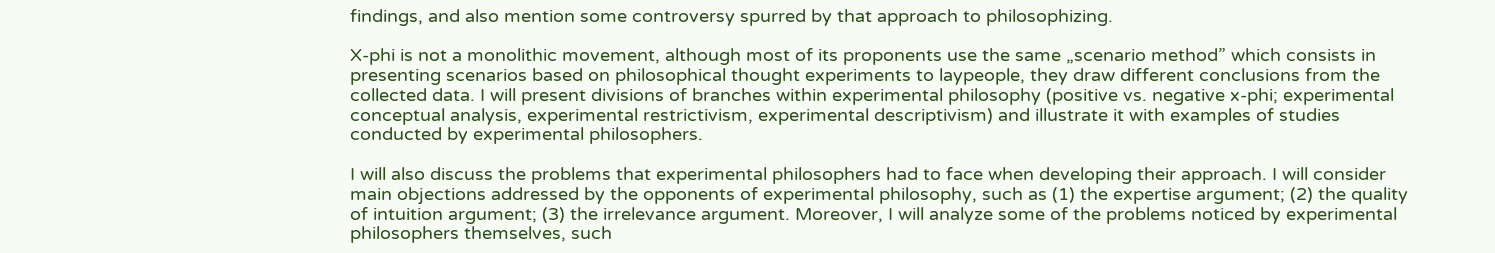findings, and also mention some controversy spurred by that approach to philosophizing.

X-phi is not a monolithic movement, although most of its proponents use the same „scenario method” which consists in presenting scenarios based on philosophical thought experiments to laypeople, they draw different conclusions from the collected data. I will present divisions of branches within experimental philosophy (positive vs. negative x-phi; experimental conceptual analysis, experimental restrictivism, experimental descriptivism) and illustrate it with examples of studies conducted by experimental philosophers.

I will also discuss the problems that experimental philosophers had to face when developing their approach. I will consider main objections addressed by the opponents of experimental philosophy, such as (1) the expertise argument; (2) the quality of intuition argument; (3) the irrelevance argument. Moreover, I will analyze some of the problems noticed by experimental philosophers themselves, such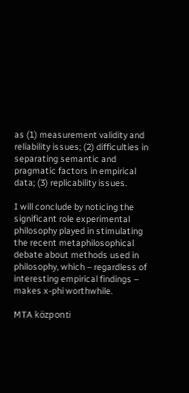as (1) measurement validity and reliability issues; (2) difficulties in separating semantic and pragmatic factors in empirical data; (3) replicability issues.

I will conclude by noticing the significant role experimental philosophy played in stimulating the recent metaphilosophical debate about methods used in philosophy, which – regardless of interesting empirical findings – makes x-phi worthwhile.

MTA központi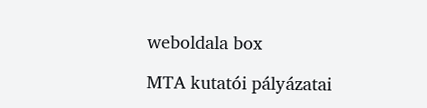weboldala box

MTA kutatói pályázatai